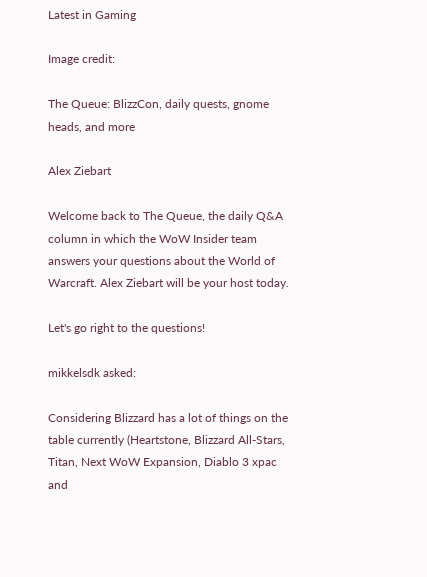Latest in Gaming

Image credit:

The Queue: BlizzCon, daily quests, gnome heads, and more

Alex Ziebart

Welcome back to The Queue, the daily Q&A column in which the WoW Insider team answers your questions about the World of Warcraft. Alex Ziebart will be your host today.

Let's go right to the questions!

mikkelsdk asked:

Considering Blizzard has a lot of things on the table currently (Heartstone, Blizzard All-Stars, Titan, Next WoW Expansion, Diablo 3 xpac and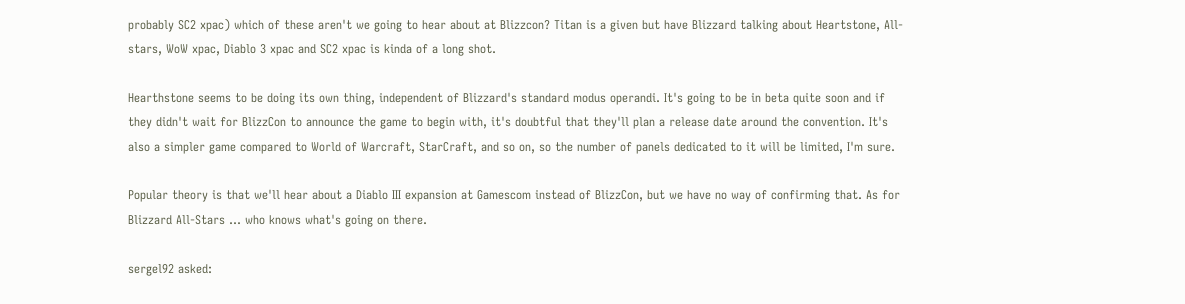probably SC2 xpac) which of these aren't we going to hear about at Blizzcon? Titan is a given but have Blizzard talking about Heartstone, All-stars, WoW xpac, Diablo 3 xpac and SC2 xpac is kinda of a long shot.

Hearthstone seems to be doing its own thing, independent of Blizzard's standard modus operandi. It's going to be in beta quite soon and if they didn't wait for BlizzCon to announce the game to begin with, it's doubtful that they'll plan a release date around the convention. It's also a simpler game compared to World of Warcraft, StarCraft, and so on, so the number of panels dedicated to it will be limited, I'm sure.

Popular theory is that we'll hear about a Diablo III expansion at Gamescom instead of BlizzCon, but we have no way of confirming that. As for Blizzard All-Stars ... who knows what's going on there.

sergel92 asked: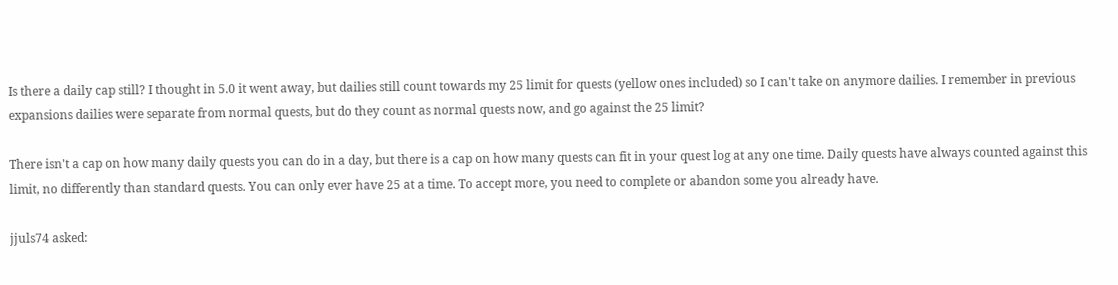Is there a daily cap still? I thought in 5.0 it went away, but dailies still count towards my 25 limit for quests (yellow ones included) so I can't take on anymore dailies. I remember in previous expansions dailies were separate from normal quests, but do they count as normal quests now, and go against the 25 limit?

There isn't a cap on how many daily quests you can do in a day, but there is a cap on how many quests can fit in your quest log at any one time. Daily quests have always counted against this limit, no differently than standard quests. You can only ever have 25 at a time. To accept more, you need to complete or abandon some you already have.

jjuls74 asked: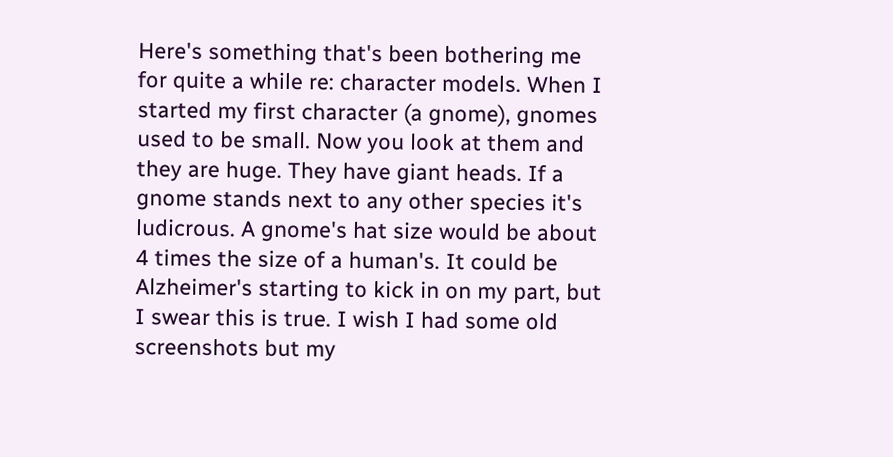Here's something that's been bothering me for quite a while re: character models. When I started my first character (a gnome), gnomes used to be small. Now you look at them and they are huge. They have giant heads. If a gnome stands next to any other species it's ludicrous. A gnome's hat size would be about 4 times the size of a human's. It could be Alzheimer's starting to kick in on my part, but I swear this is true. I wish I had some old screenshots but my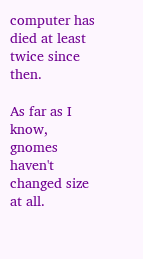computer has died at least twice since then.

As far as I know, gnomes haven't changed size at all.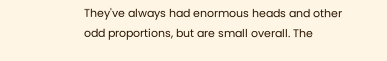They've always had enormous heads and other odd proportions, but are small overall. The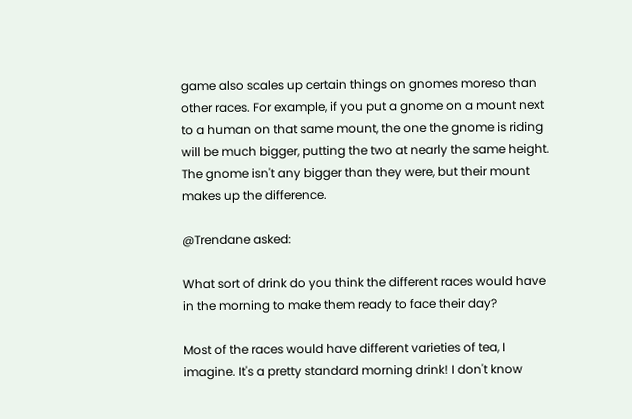game also scales up certain things on gnomes moreso than other races. For example, if you put a gnome on a mount next to a human on that same mount, the one the gnome is riding will be much bigger, putting the two at nearly the same height. The gnome isn't any bigger than they were, but their mount makes up the difference.

@Trendane asked:

What sort of drink do you think the different races would have in the morning to make them ready to face their day?

Most of the races would have different varieties of tea, I imagine. It's a pretty standard morning drink! I don't know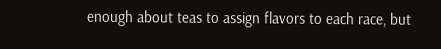enough about teas to assign flavors to each race, but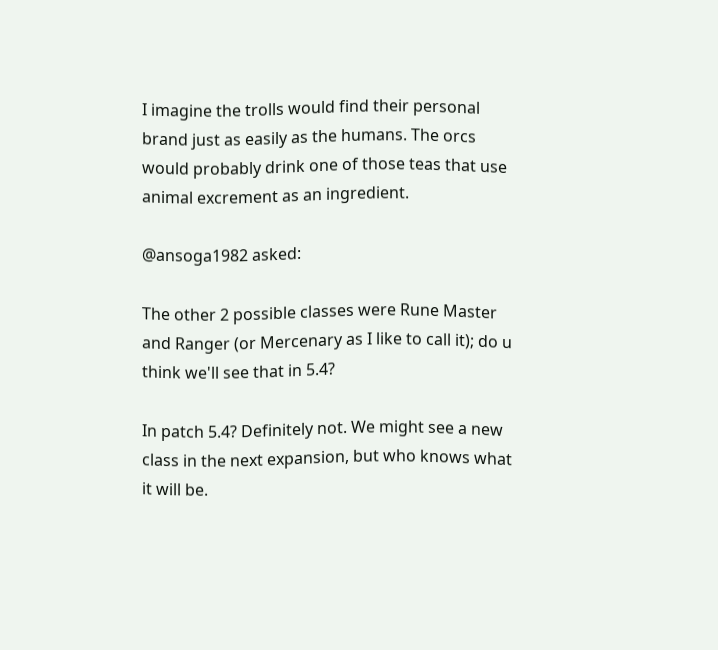I imagine the trolls would find their personal brand just as easily as the humans. The orcs would probably drink one of those teas that use animal excrement as an ingredient.

@ansoga1982 asked:

The other 2 possible classes were Rune Master and Ranger (or Mercenary as I like to call it); do u think we'll see that in 5.4?

In patch 5.4? Definitely not. We might see a new class in the next expansion, but who knows what it will be.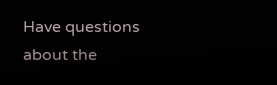Have questions about the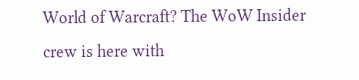World of Warcraft? The WoW Insider crew is here with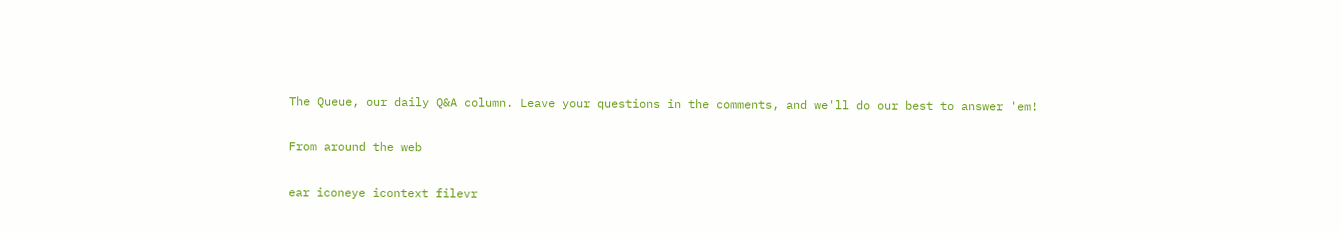The Queue, our daily Q&A column. Leave your questions in the comments, and we'll do our best to answer 'em!

From around the web

ear iconeye icontext filevr